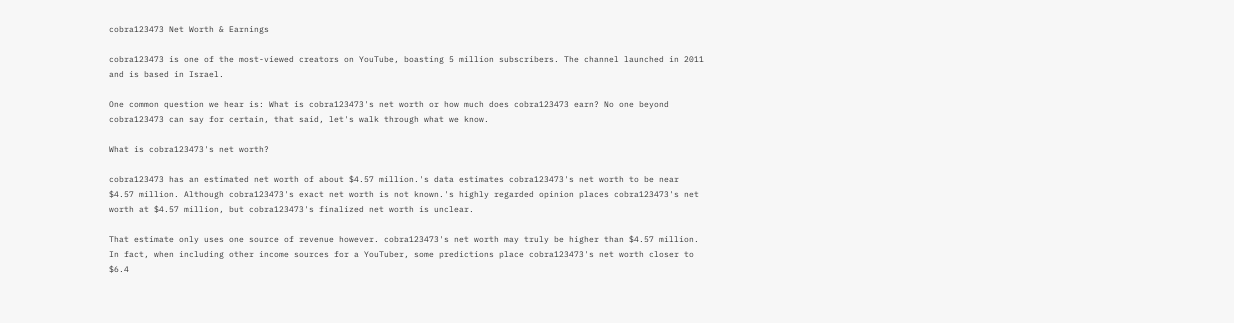cobra123473 Net Worth & Earnings

cobra123473 is one of the most-viewed creators on YouTube, boasting 5 million subscribers. The channel launched in 2011 and is based in Israel.

One common question we hear is: What is cobra123473's net worth or how much does cobra123473 earn? No one beyond cobra123473 can say for certain, that said, let's walk through what we know.

What is cobra123473's net worth?

cobra123473 has an estimated net worth of about $4.57 million.'s data estimates cobra123473's net worth to be near $4.57 million. Although cobra123473's exact net worth is not known.'s highly regarded opinion places cobra123473's net worth at $4.57 million, but cobra123473's finalized net worth is unclear.

That estimate only uses one source of revenue however. cobra123473's net worth may truly be higher than $4.57 million. In fact, when including other income sources for a YouTuber, some predictions place cobra123473's net worth closer to $6.4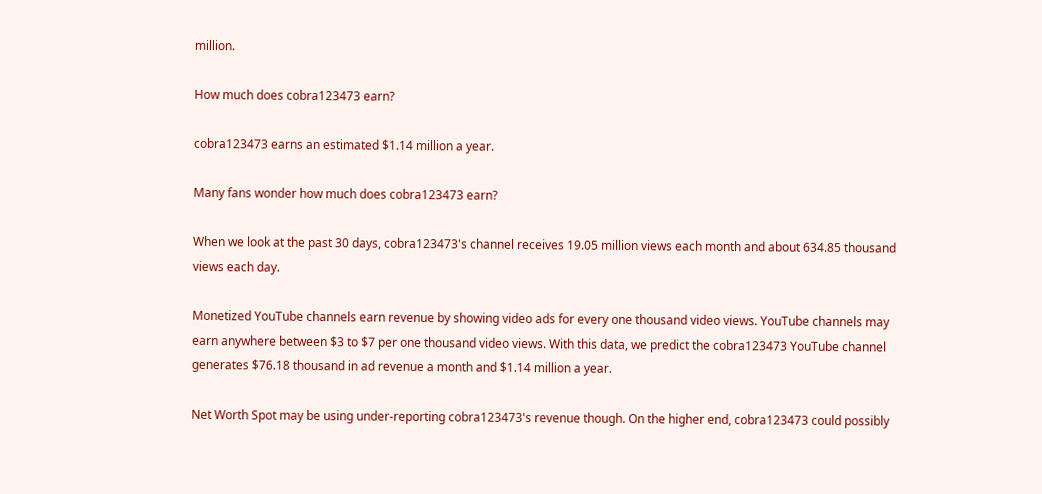million.

How much does cobra123473 earn?

cobra123473 earns an estimated $1.14 million a year.

Many fans wonder how much does cobra123473 earn?

When we look at the past 30 days, cobra123473's channel receives 19.05 million views each month and about 634.85 thousand views each day.

Monetized YouTube channels earn revenue by showing video ads for every one thousand video views. YouTube channels may earn anywhere between $3 to $7 per one thousand video views. With this data, we predict the cobra123473 YouTube channel generates $76.18 thousand in ad revenue a month and $1.14 million a year.

Net Worth Spot may be using under-reporting cobra123473's revenue though. On the higher end, cobra123473 could possibly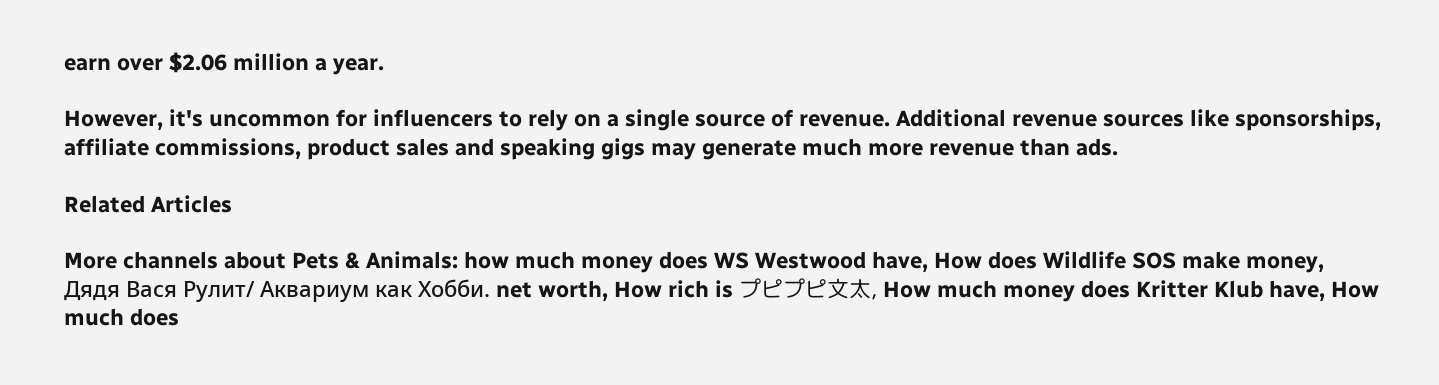earn over $2.06 million a year.

However, it's uncommon for influencers to rely on a single source of revenue. Additional revenue sources like sponsorships, affiliate commissions, product sales and speaking gigs may generate much more revenue than ads.

Related Articles

More channels about Pets & Animals: how much money does WS Westwood have, How does Wildlife SOS make money, Дядя Вася Рулит/ Аквариум как Хобби. net worth, How rich is プピプピ文太, How much money does Kritter Klub have, How much does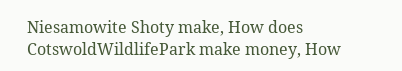Niesamowite Shoty make, How does CotswoldWildlifePark make money, How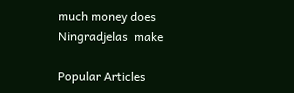much money does Ningradjelas  make

Popular Articles